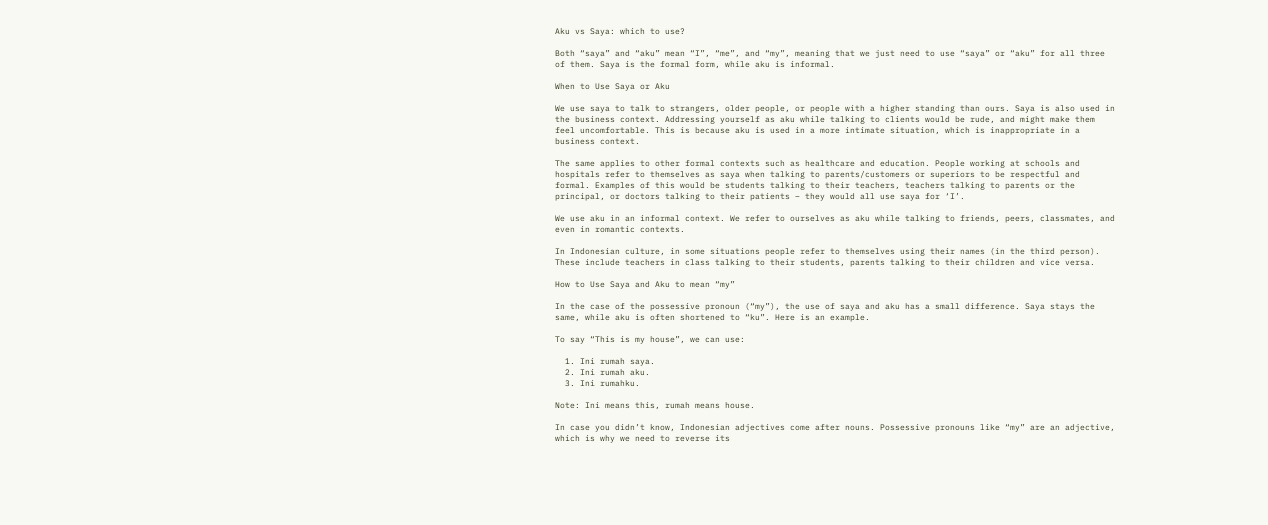Aku vs Saya: which to use?

Both “saya” and “aku” mean “I”, “me”, and “my”, meaning that we just need to use “saya” or “aku” for all three of them. Saya is the formal form, while aku is informal.

When to Use Saya or Aku

We use saya to talk to strangers, older people, or people with a higher standing than ours. Saya is also used in the business context. Addressing yourself as aku while talking to clients would be rude, and might make them feel uncomfortable. This is because aku is used in a more intimate situation, which is inappropriate in a business context.

The same applies to other formal contexts such as healthcare and education. People working at schools and hospitals refer to themselves as saya when talking to parents/customers or superiors to be respectful and formal. Examples of this would be students talking to their teachers, teachers talking to parents or the principal, or doctors talking to their patients – they would all use saya for ‘I’.

We use aku in an informal context. We refer to ourselves as aku while talking to friends, peers, classmates, and even in romantic contexts.

In Indonesian culture, in some situations people refer to themselves using their names (in the third person). These include teachers in class talking to their students, parents talking to their children and vice versa.

How to Use Saya and Aku to mean “my”

In the case of the possessive pronoun (“my”), the use of saya and aku has a small difference. Saya stays the same, while aku is often shortened to “ku”. Here is an example.

To say “This is my house”, we can use:

  1. Ini rumah saya.
  2. Ini rumah aku.
  3. Ini rumahku.

Note: Ini means this, rumah means house.

In case you didn’t know, Indonesian adjectives come after nouns. Possessive pronouns like “my” are an adjective, which is why we need to reverse its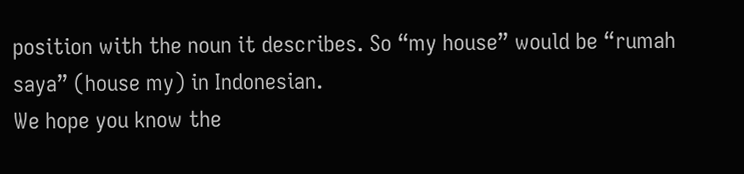position with the noun it describes. So “my house” would be “rumah saya” (house my) in Indonesian.
We hope you know the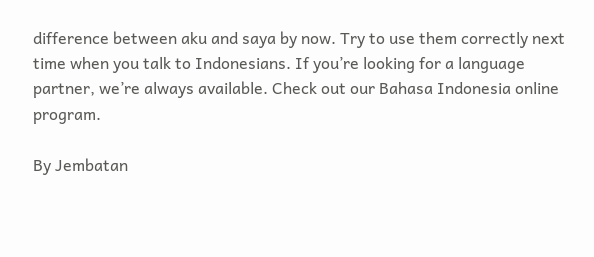difference between aku and saya by now. Try to use them correctly next time when you talk to Indonesians. If you’re looking for a language partner, we’re always available. Check out our Bahasa Indonesia online program.

By Jembatan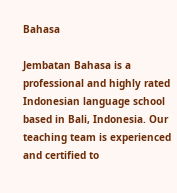Bahasa

Jembatan Bahasa is a professional and highly rated Indonesian language school based in Bali, Indonesia. Our teaching team is experienced and certified to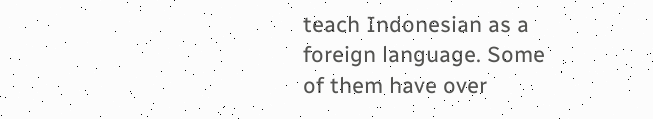teach Indonesian as a foreign language. Some of them have over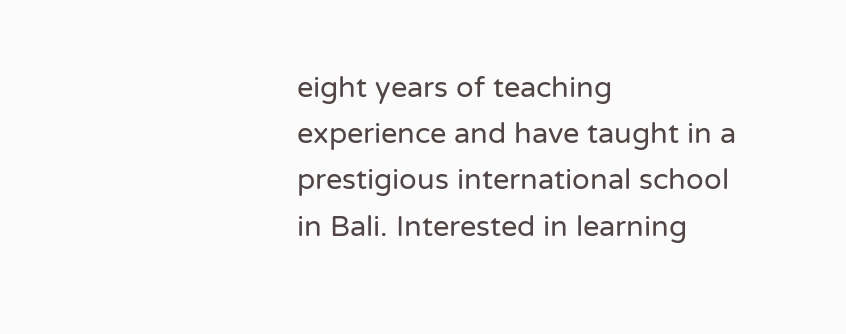eight years of teaching experience and have taught in a prestigious international school in Bali. Interested in learning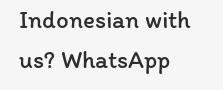Indonesian with us? WhatsApp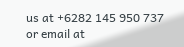us at +6282 145 950 737 or email at